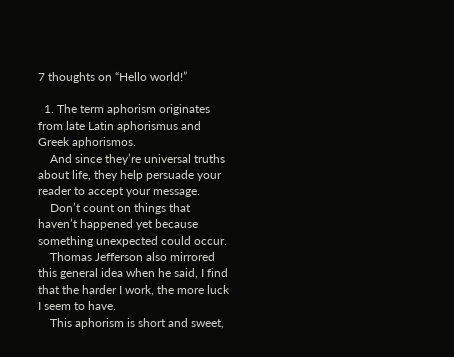7 thoughts on “Hello world!”

  1. The term aphorism originates from late Latin aphorismus and Greek aphorismos.
    And since they’re universal truths about life, they help persuade your reader to accept your message.
    Don’t count on things that haven’t happened yet because something unexpected could occur.
    Thomas Jefferson also mirrored this general idea when he said, I find that the harder I work, the more luck I seem to have.
    This aphorism is short and sweet,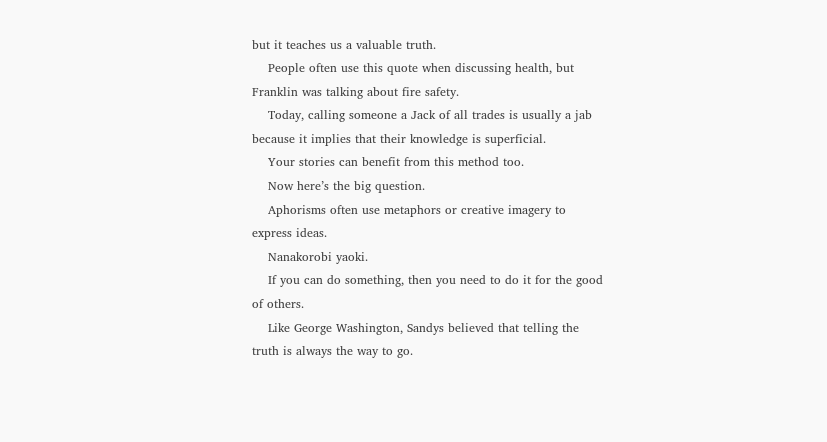but it teaches us a valuable truth.
    People often use this quote when discussing health, but Franklin was talking about fire safety.
    Today, calling someone a Jack of all trades is usually a jab because it implies that their knowledge is superficial.
    Your stories can benefit from this method too.
    Now here’s the big question.
    Aphorisms often use metaphors or creative imagery to express ideas.
    Nanakorobi yaoki.
    If you can do something, then you need to do it for the good of others.
    Like George Washington, Sandys believed that telling the truth is always the way to go.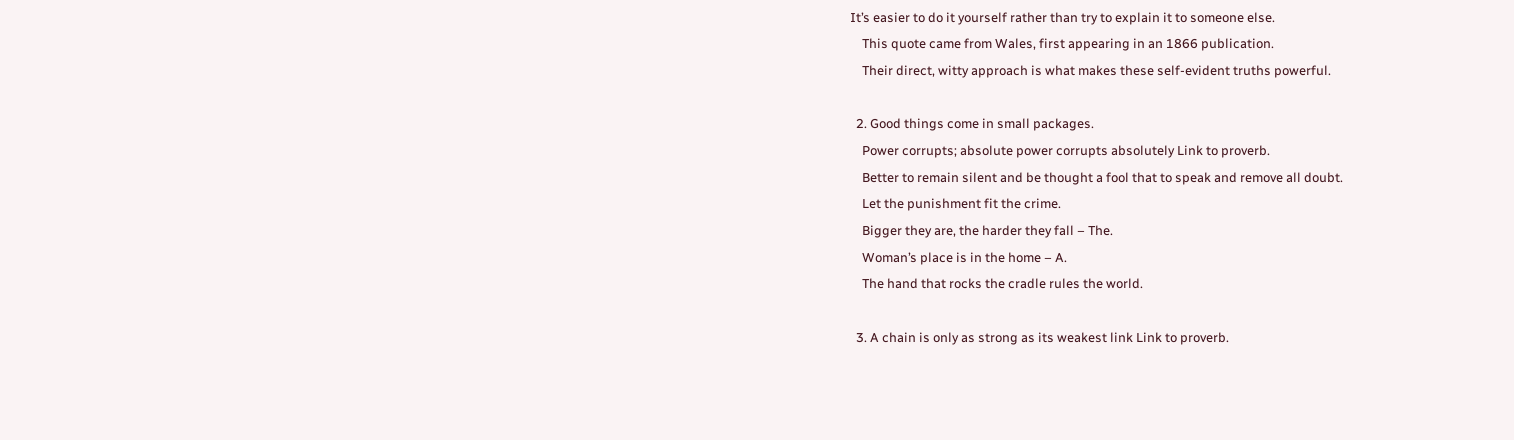It’s easier to do it yourself rather than try to explain it to someone else.
    This quote came from Wales, first appearing in an 1866 publication.
    Their direct, witty approach is what makes these self-evident truths powerful.

  2. Good things come in small packages.
    Power corrupts; absolute power corrupts absolutely Link to proverb.
    Better to remain silent and be thought a fool that to speak and remove all doubt.
    Let the punishment fit the crime.
    Bigger they are, the harder they fall – The.
    Woman’s place is in the home – A.
    The hand that rocks the cradle rules the world.

  3. A chain is only as strong as its weakest link Link to proverb.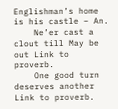Englishman’s home is his castle – An.
    Ne’er cast a clout till May be out Link to proverb.
    One good turn deserves another Link to proverb.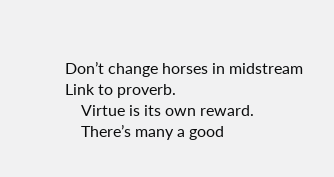Don’t change horses in midstream Link to proverb.
    Virtue is its own reward.
    There’s many a good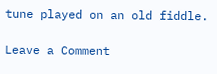tune played on an old fiddle.

Leave a Comment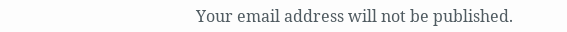Your email address will not be published.